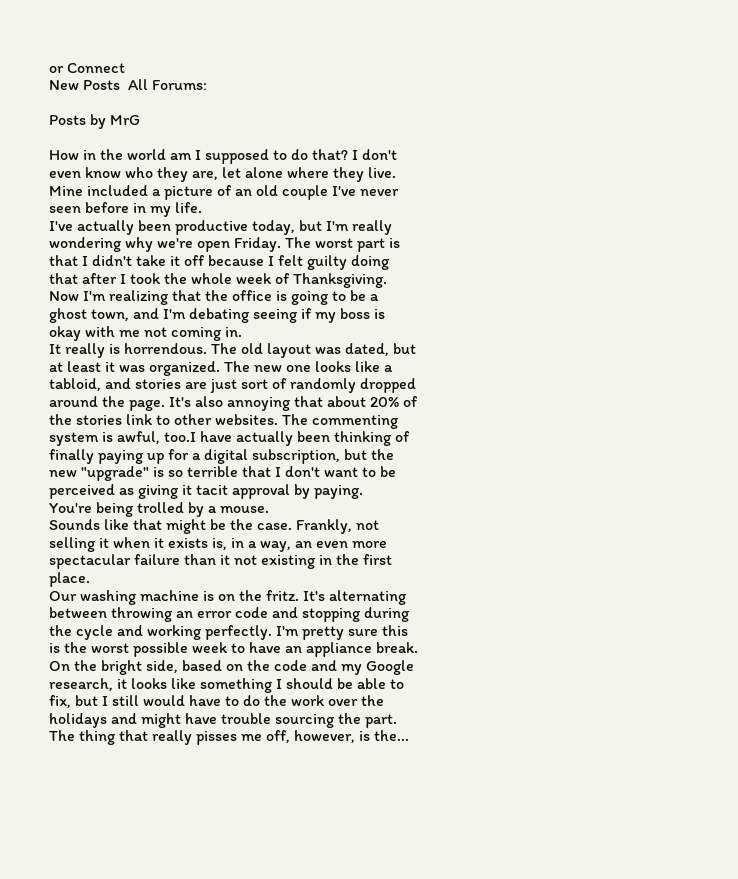or Connect
New Posts  All Forums:

Posts by MrG

How in the world am I supposed to do that? I don't even know who they are, let alone where they live.
Mine included a picture of an old couple I've never seen before in my life.
I've actually been productive today, but I'm really wondering why we're open Friday. The worst part is that I didn't take it off because I felt guilty doing that after I took the whole week of Thanksgiving. Now I'm realizing that the office is going to be a ghost town, and I'm debating seeing if my boss is okay with me not coming in.
It really is horrendous. The old layout was dated, but at least it was organized. The new one looks like a tabloid, and stories are just sort of randomly dropped around the page. It's also annoying that about 20% of the stories link to other websites. The commenting system is awful, too.I have actually been thinking of finally paying up for a digital subscription, but the new "upgrade" is so terrible that I don't want to be perceived as giving it tacit approval by paying.
You're being trolled by a mouse.
Sounds like that might be the case. Frankly, not selling it when it exists is, in a way, an even more spectacular failure than it not existing in the first place.
Our washing machine is on the fritz. It's alternating between throwing an error code and stopping during the cycle and working perfectly. I'm pretty sure this is the worst possible week to have an appliance break. On the bright side, based on the code and my Google research, it looks like something I should be able to fix, but I still would have to do the work over the holidays and might have trouble sourcing the part. The thing that really pisses me off, however, is the...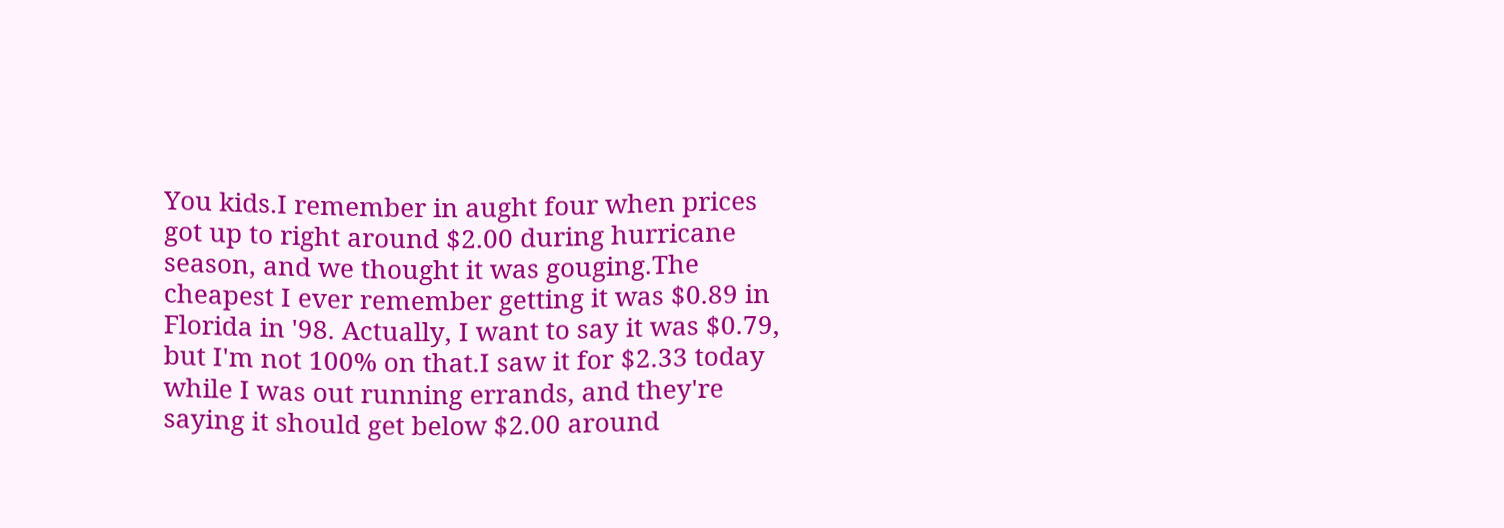You kids.I remember in aught four when prices got up to right around $2.00 during hurricane season, and we thought it was gouging.The cheapest I ever remember getting it was $0.89 in Florida in '98. Actually, I want to say it was $0.79, but I'm not 100% on that.I saw it for $2.33 today while I was out running errands, and they're saying it should get below $2.00 around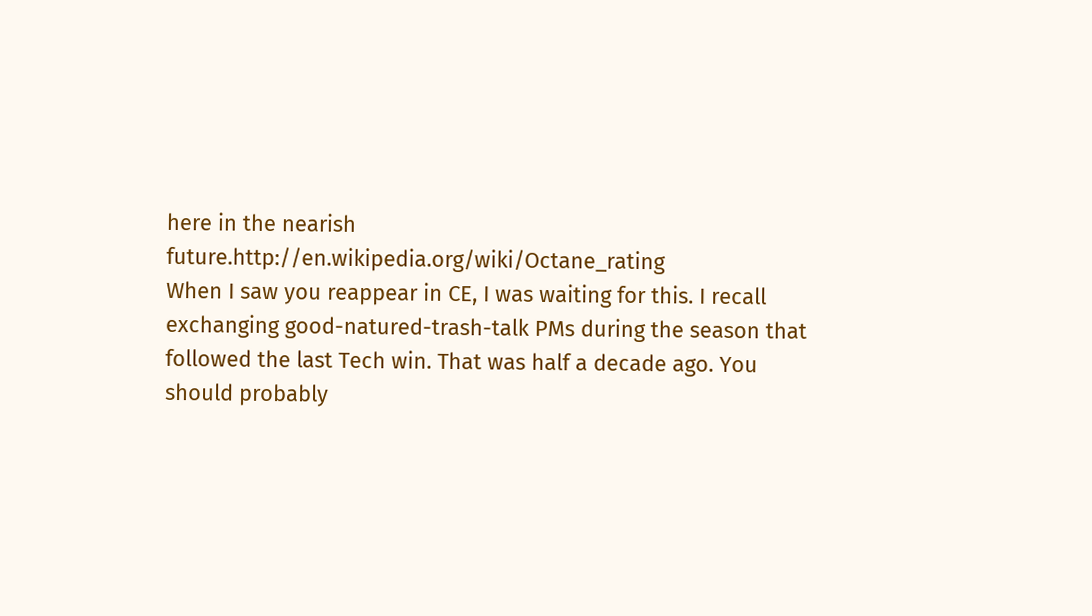here in the nearish future.http://en.wikipedia.org/wiki/Octane_rating
When I saw you reappear in CE, I was waiting for this. I recall exchanging good-natured-trash-talk PMs during the season that followed the last Tech win. That was half a decade ago. You should probably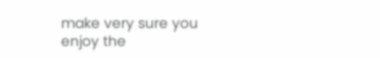make very sure you enjoy the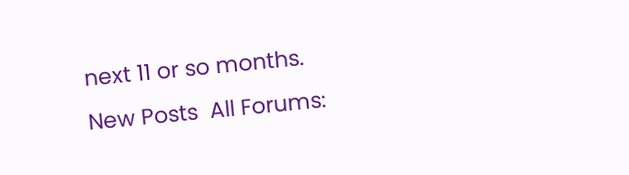next 11 or so months.
New Posts  All Forums: